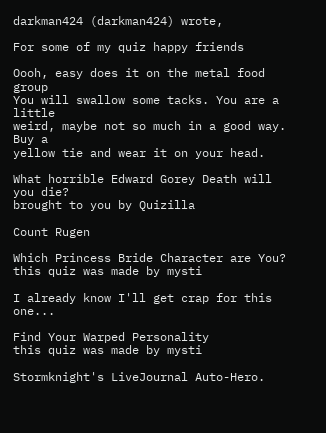darkman424 (darkman424) wrote,

For some of my quiz happy friends

Oooh, easy does it on the metal food group
You will swallow some tacks. You are a little
weird, maybe not so much in a good way. Buy a
yellow tie and wear it on your head.

What horrible Edward Gorey Death will you die?
brought to you by Quizilla

Count Rugen

Which Princess Bride Character are You?
this quiz was made by mysti

I already know I'll get crap for this one...

Find Your Warped Personality
this quiz was made by mysti

Stormknight's LiveJournal Auto-Hero.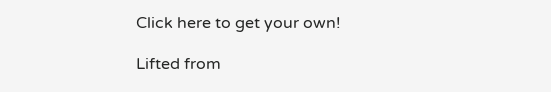Click here to get your own!

Lifted from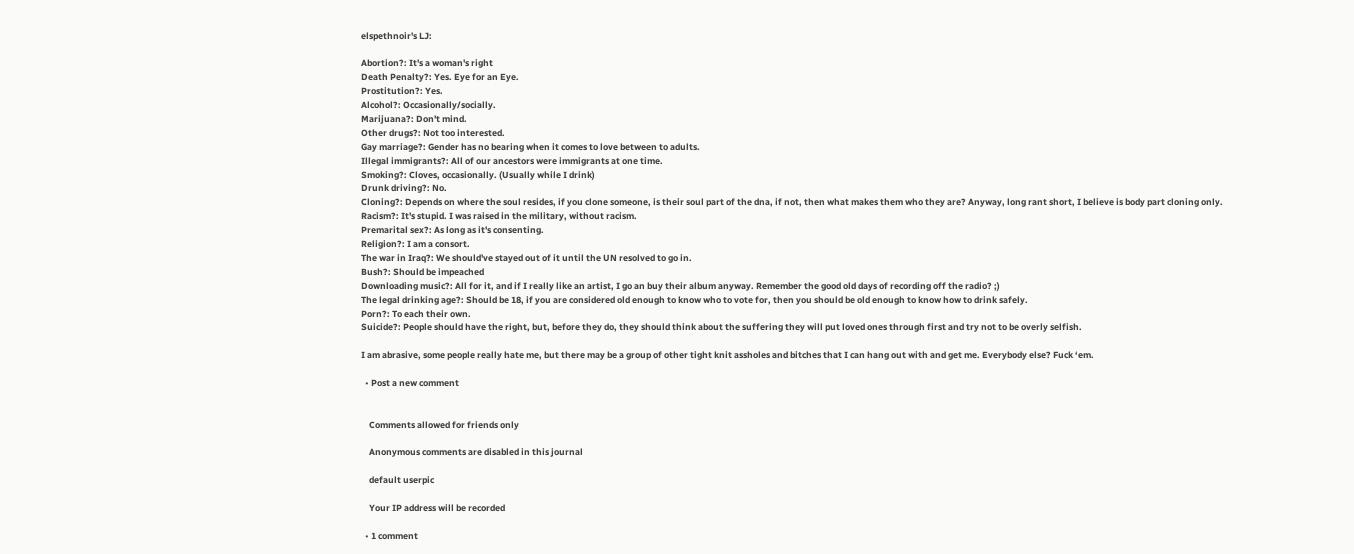elspethnoir's LJ:

Abortion?: It's a woman's right
Death Penalty?: Yes. Eye for an Eye.
Prostitution?: Yes.
Alcohol?: Occasionally/socially.
Marijuana?: Don't mind.
Other drugs?: Not too interested.
Gay marriage?: Gender has no bearing when it comes to love between to adults.
Illegal immigrants?: All of our ancestors were immigrants at one time.
Smoking?: Cloves, occasionally. (Usually while I drink)
Drunk driving?: No.
Cloning?: Depends on where the soul resides, if you clone someone, is their soul part of the dna, if not, then what makes them who they are? Anyway, long rant short, I believe is body part cloning only.
Racism?: It's stupid. I was raised in the military, without racism.
Premarital sex?: As long as it's consenting.
Religion?: I am a consort.
The war in Iraq?: We should've stayed out of it until the UN resolved to go in.
Bush?: Should be impeached
Downloading music?: All for it, and if I really like an artist, I go an buy their album anyway. Remember the good old days of recording off the radio? ;)
The legal drinking age?: Should be 18, if you are considered old enough to know who to vote for, then you should be old enough to know how to drink safely.
Porn?: To each their own.
Suicide?: People should have the right, but, before they do, they should think about the suffering they will put loved ones through first and try not to be overly selfish.

I am abrasive, some people really hate me, but there may be a group of other tight knit assholes and bitches that I can hang out with and get me. Everybody else? Fuck ‘em.

  • Post a new comment


    Comments allowed for friends only

    Anonymous comments are disabled in this journal

    default userpic

    Your IP address will be recorded

  • 1 comment